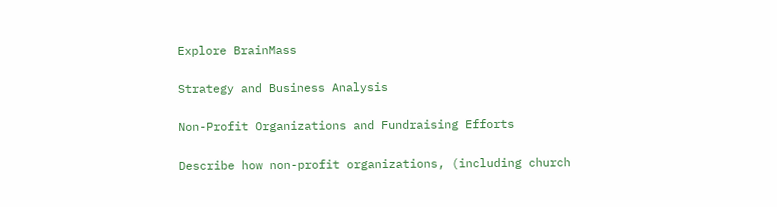Explore BrainMass

Strategy and Business Analysis

Non-Profit Organizations and Fundraising Efforts

Describe how non-profit organizations, (including church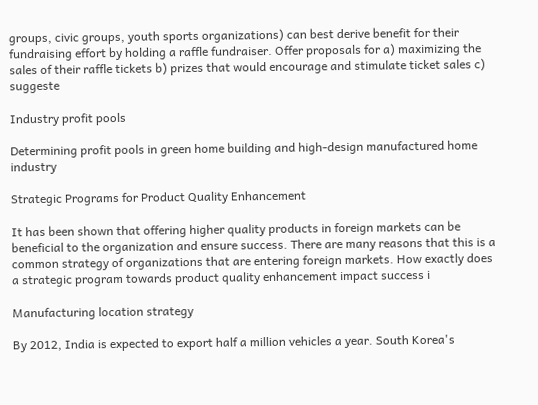groups, civic groups, youth sports organizations) can best derive benefit for their fundraising effort by holding a raffle fundraiser. Offer proposals for a) maximizing the sales of their raffle tickets b) prizes that would encourage and stimulate ticket sales c) suggeste

Industry profit pools

Determining profit pools in green home building and high-design manufactured home industry

Strategic Programs for Product Quality Enhancement

It has been shown that offering higher quality products in foreign markets can be beneficial to the organization and ensure success. There are many reasons that this is a common strategy of organizations that are entering foreign markets. How exactly does a strategic program towards product quality enhancement impact success i

Manufacturing location strategy

By 2012, India is expected to export half a million vehicles a year. South Korea's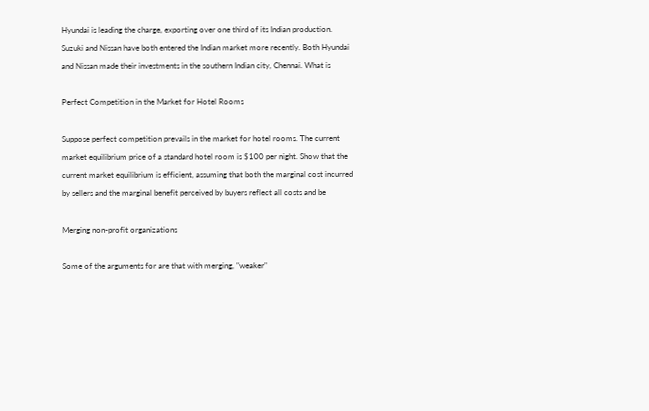Hyundai is leading the charge, exporting over one third of its Indian production. Suzuki and Nissan have both entered the Indian market more recently. Both Hyundai and Nissan made their investments in the southern Indian city, Chennai. What is

Perfect Competition in the Market for Hotel Rooms

Suppose perfect competition prevails in the market for hotel rooms. The current market equilibrium price of a standard hotel room is $100 per night. Show that the current market equilibrium is efficient, assuming that both the marginal cost incurred by sellers and the marginal benefit perceived by buyers reflect all costs and be

Merging non-profit organizations

Some of the arguments for are that with merging, "weaker"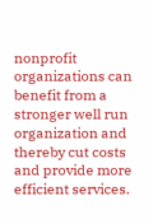nonprofit organizations can benefit from a stronger well run organization and thereby cut costs and provide more efficient services.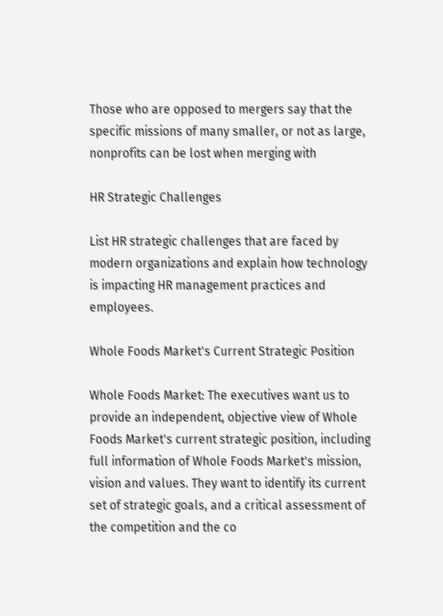Those who are opposed to mergers say that the specific missions of many smaller, or not as large, nonprofits can be lost when merging with

HR Strategic Challenges

List HR strategic challenges that are faced by modern organizations and explain how technology is impacting HR management practices and employees.

Whole Foods Market's Current Strategic Position

Whole Foods Market: The executives want us to provide an independent, objective view of Whole Foods Market's current strategic position, including full information of Whole Foods Market's mission, vision and values. They want to identify its current set of strategic goals, and a critical assessment of the competition and the co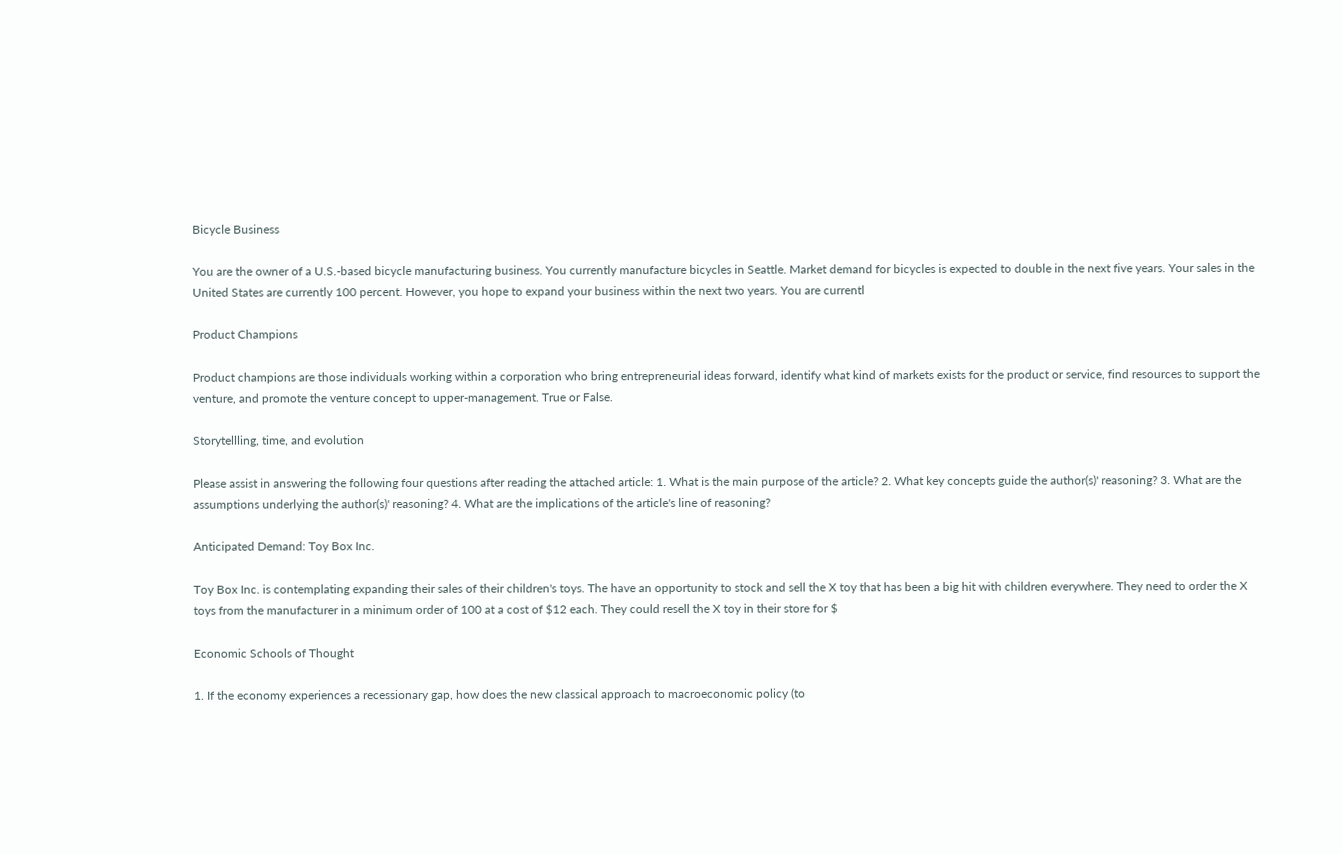Bicycle Business

You are the owner of a U.S.-based bicycle manufacturing business. You currently manufacture bicycles in Seattle. Market demand for bicycles is expected to double in the next five years. Your sales in the United States are currently 100 percent. However, you hope to expand your business within the next two years. You are currentl

Product Champions

Product champions are those individuals working within a corporation who bring entrepreneurial ideas forward, identify what kind of markets exists for the product or service, find resources to support the venture, and promote the venture concept to upper-management. True or False.

Storytellling, time, and evolution

Please assist in answering the following four questions after reading the attached article: 1. What is the main purpose of the article? 2. What key concepts guide the author(s)' reasoning? 3. What are the assumptions underlying the author(s)' reasoning? 4. What are the implications of the article's line of reasoning?

Anticipated Demand: Toy Box Inc.

Toy Box Inc. is contemplating expanding their sales of their children's toys. The have an opportunity to stock and sell the X toy that has been a big hit with children everywhere. They need to order the X toys from the manufacturer in a minimum order of 100 at a cost of $12 each. They could resell the X toy in their store for $

Economic Schools of Thought

1. If the economy experiences a recessionary gap, how does the new classical approach to macroeconomic policy (to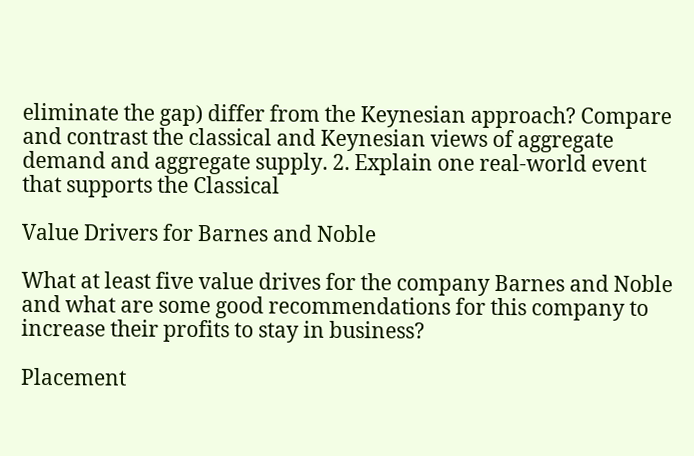eliminate the gap) differ from the Keynesian approach? Compare and contrast the classical and Keynesian views of aggregate demand and aggregate supply. 2. Explain one real-world event that supports the Classical

Value Drivers for Barnes and Noble

What at least five value drives for the company Barnes and Noble and what are some good recommendations for this company to increase their profits to stay in business?

Placement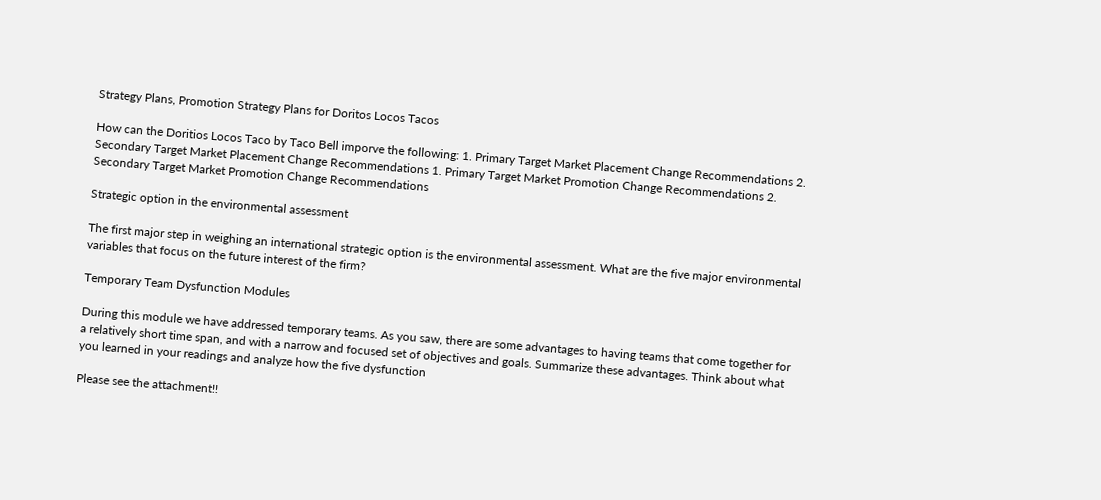Strategy Plans, Promotion Strategy Plans for Doritos Locos Tacos

How can the Doritios Locos Taco by Taco Bell imporve the following: 1. Primary Target Market Placement Change Recommendations 2. Secondary Target Market Placement Change Recommendations 1. Primary Target Market Promotion Change Recommendations 2. Secondary Target Market Promotion Change Recommendations

Strategic option in the environmental assessment

The first major step in weighing an international strategic option is the environmental assessment. What are the five major environmental variables that focus on the future interest of the firm?

Temporary Team Dysfunction Modules

During this module we have addressed temporary teams. As you saw, there are some advantages to having teams that come together for a relatively short time span, and with a narrow and focused set of objectives and goals. Summarize these advantages. Think about what you learned in your readings and analyze how the five dysfunction

Please see the attachment!!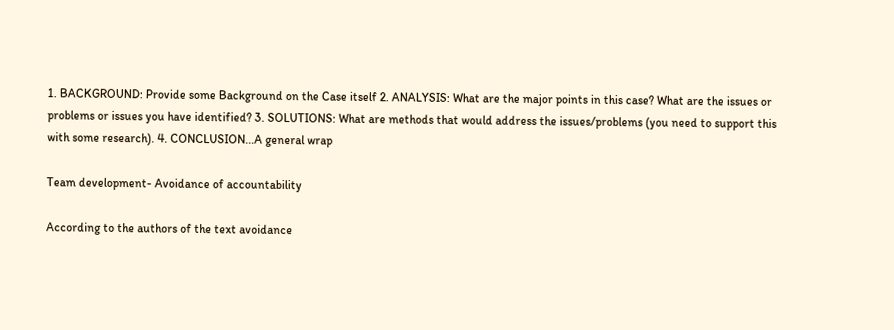1. BACKGROUND: Provide some Background on the Case itself 2. ANALYSIS: What are the major points in this case? What are the issues or problems or issues you have identified? 3. SOLUTIONS: What are methods that would address the issues/problems (you need to support this with some research). 4. CONCLUSION...A general wrap

Team development- Avoidance of accountability

According to the authors of the text avoidance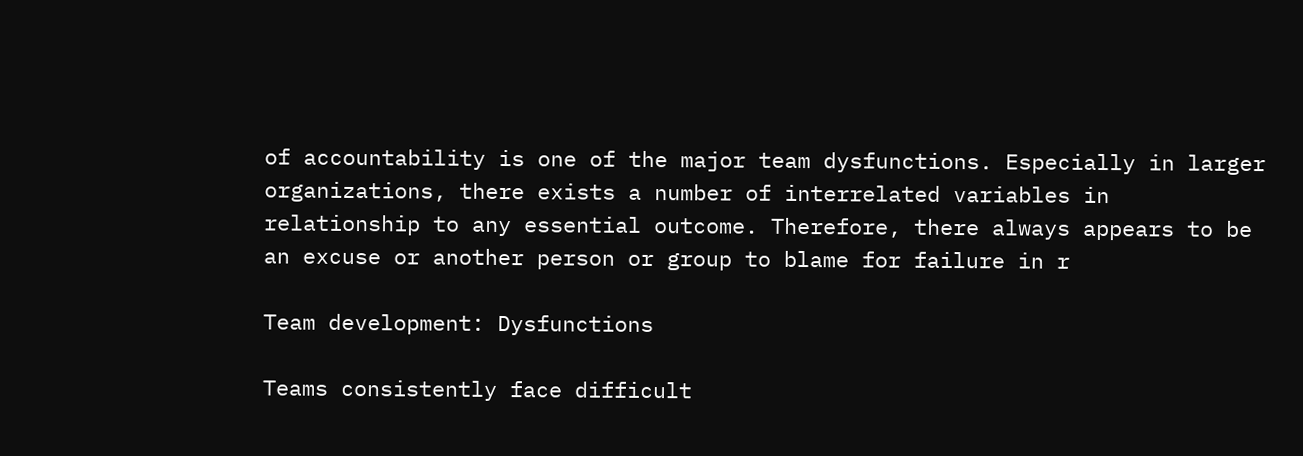of accountability is one of the major team dysfunctions. Especially in larger organizations, there exists a number of interrelated variables in relationship to any essential outcome. Therefore, there always appears to be an excuse or another person or group to blame for failure in r

Team development: Dysfunctions

Teams consistently face difficult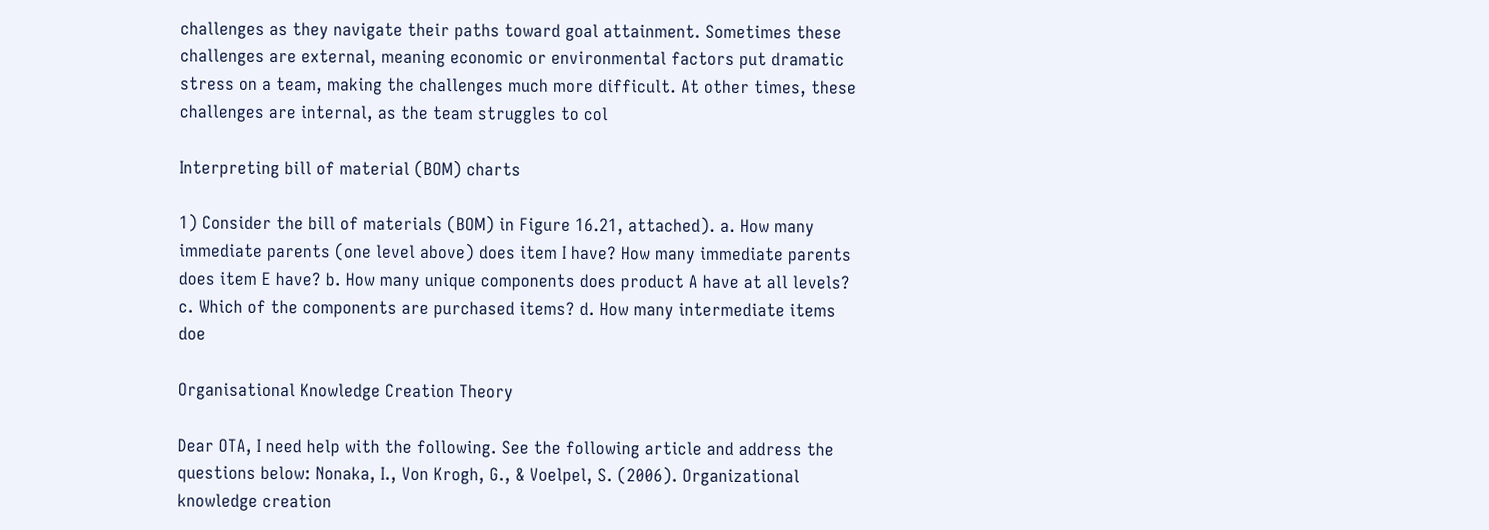challenges as they navigate their paths toward goal attainment. Sometimes these challenges are external, meaning economic or environmental factors put dramatic stress on a team, making the challenges much more difficult. At other times, these challenges are internal, as the team struggles to col

Interpreting bill of material (BOM) charts

1) Consider the bill of materials (BOM) in Figure 16.21, attached). a. How many immediate parents (one level above) does item I have? How many immediate parents does item E have? b. How many unique components does product A have at all levels? c. Which of the components are purchased items? d. How many intermediate items doe

Organisational Knowledge Creation Theory

Dear OTA, I need help with the following. See the following article and address the questions below: Nonaka, I., Von Krogh, G., & Voelpel, S. (2006). Organizational knowledge creation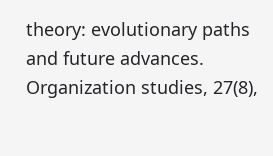theory: evolutionary paths and future advances. Organization studies, 27(8),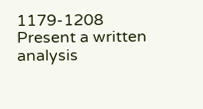1179-1208 Present a written analysis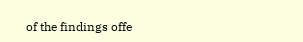of the findings offe